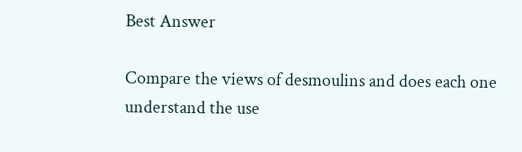Best Answer

Compare the views of desmoulins and does each one understand the use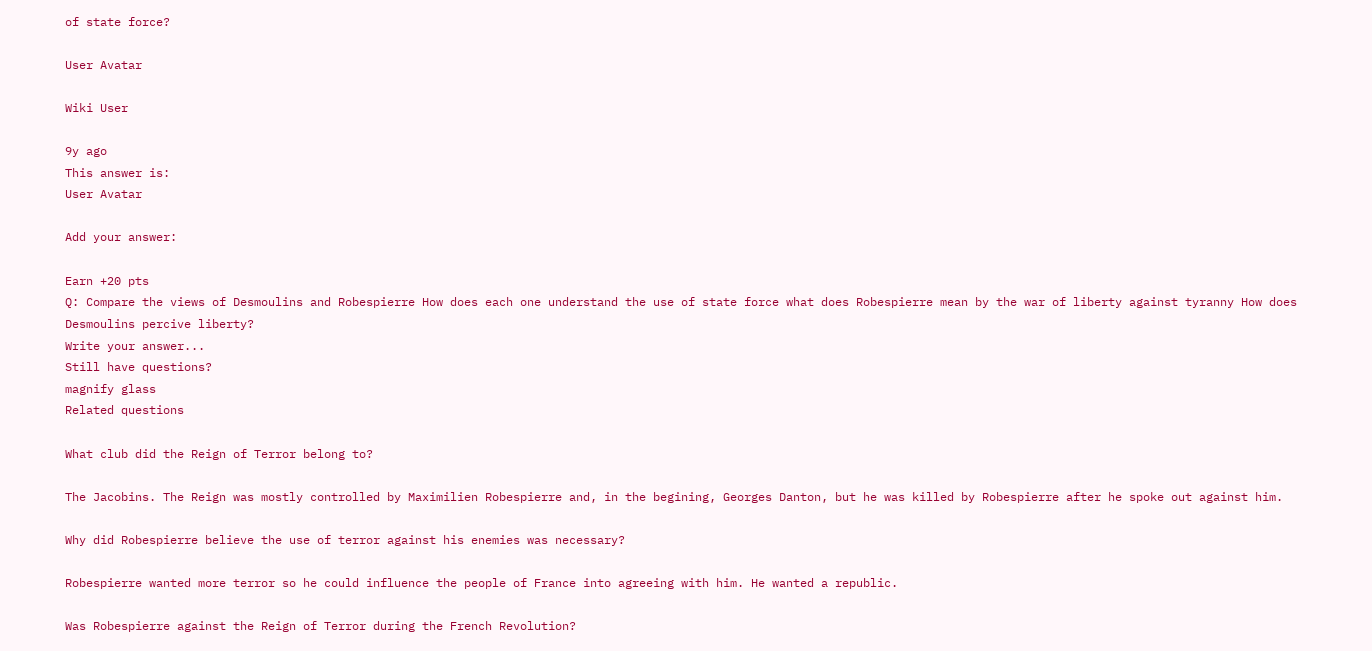of state force?

User Avatar

Wiki User

9y ago
This answer is:
User Avatar

Add your answer:

Earn +20 pts
Q: Compare the views of Desmoulins and Robespierre How does each one understand the use of state force what does Robespierre mean by the war of liberty against tyranny How does Desmoulins percive liberty?
Write your answer...
Still have questions?
magnify glass
Related questions

What club did the Reign of Terror belong to?

The Jacobins. The Reign was mostly controlled by Maximilien Robespierre and, in the begining, Georges Danton, but he was killed by Robespierre after he spoke out against him.

Why did Robespierre believe the use of terror against his enemies was necessary?

Robespierre wanted more terror so he could influence the people of France into agreeing with him. He wanted a republic.

Was Robespierre against the Reign of Terror during the French Revolution?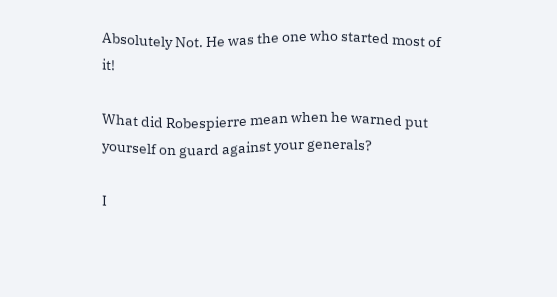Absolutely Not. He was the one who started most of it!

What did Robespierre mean when he warned put yourself on guard against your generals?

I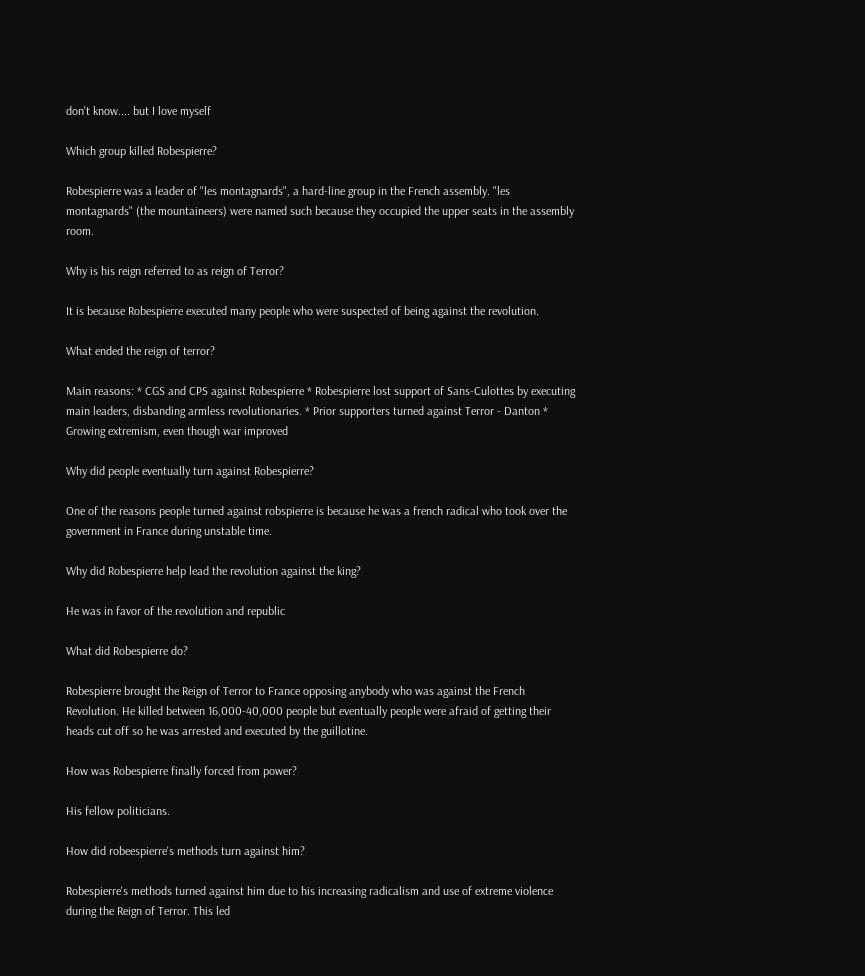don't know.... but I love myself

Which group killed Robespierre?

Robespierre was a leader of "les montagnards", a hard-line group in the French assembly. "les montagnards" (the mountaineers) were named such because they occupied the upper seats in the assembly room.

Why is his reign referred to as reign of Terror?

It is because Robespierre executed many people who were suspected of being against the revolution.

What ended the reign of terror?

Main reasons: * CGS and CPS against Robespierre * Robespierre lost support of Sans-Culottes by executing main leaders, disbanding armless revolutionaries. * Prior supporters turned against Terror - Danton * Growing extremism, even though war improved

Why did people eventually turn against Robespierre?

One of the reasons people turned against robspierre is because he was a french radical who took over the government in France during unstable time.

Why did Robespierre help lead the revolution against the king?

He was in favor of the revolution and republic

What did Robespierre do?

Robespierre brought the Reign of Terror to France opposing anybody who was against the French Revolution. He killed between 16,000-40,000 people but eventually people were afraid of getting their heads cut off so he was arrested and executed by the guillotine.

How was Robespierre finally forced from power?

His fellow politicians.

How did robeespierre's methods turn against him?

Robespierre's methods turned against him due to his increasing radicalism and use of extreme violence during the Reign of Terror. This led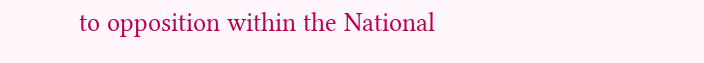to opposition within the National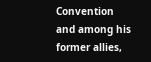Convention and among his former allies,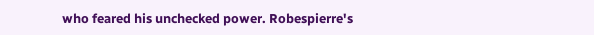who feared his unchecked power. Robespierre's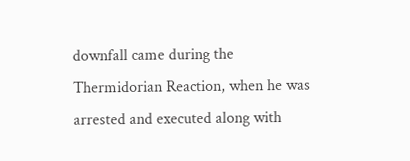downfall came during the Thermidorian Reaction, when he was arrested and executed along with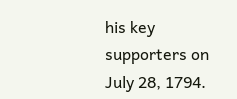his key supporters on July 28, 1794.